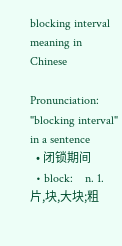blocking interval meaning in Chinese

Pronunciation:   "blocking interval" in a sentence
  • 闭锁期间
  • block:    n. 1.片,块,大块;粗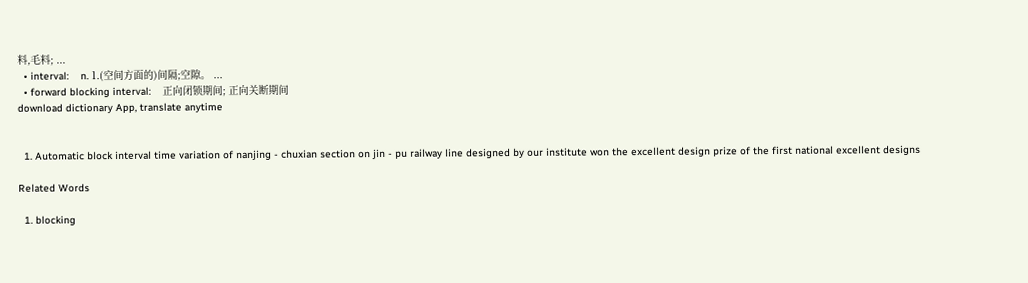料,毛料; ...
  • interval:    n. 1.(空间方面的)间隔;空隙。 ...
  • forward blocking interval:    正向闭锁期间; 正向关断期间
download dictionary App, translate anytime


  1. Automatic block interval time variation of nanjing - chuxian section on jin - pu railway line designed by our institute won the excellent design prize of the first national excellent designs

Related Words

  1. blocking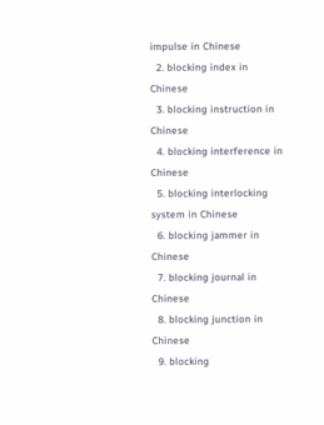impulse in Chinese
  2. blocking index in Chinese
  3. blocking instruction in Chinese
  4. blocking interference in Chinese
  5. blocking interlocking system in Chinese
  6. blocking jammer in Chinese
  7. blocking journal in Chinese
  8. blocking junction in Chinese
  9. blocking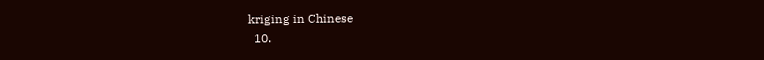kriging in Chinese
  10.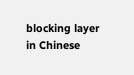blocking layer in Chinese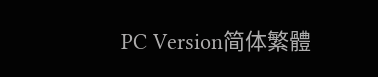PC Version简体繁體